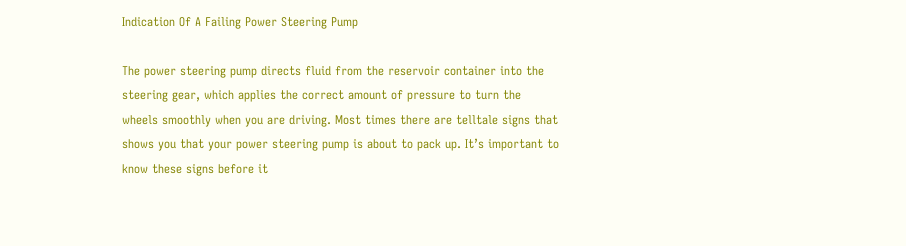Indication Of A Failing Power Steering Pump

The power steering pump directs fluid from the reservoir container into the steering gear, which applies the correct amount of pressure to turn the wheels smoothly when you are driving. Most times there are telltale signs that shows you that your power steering pump is about to pack up. It’s important to know these signs before it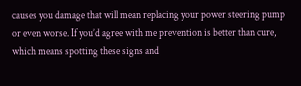causes you damage that will mean replacing your power steering pump or even worse. If you’d agree with me prevention is better than cure, which means spotting these signs and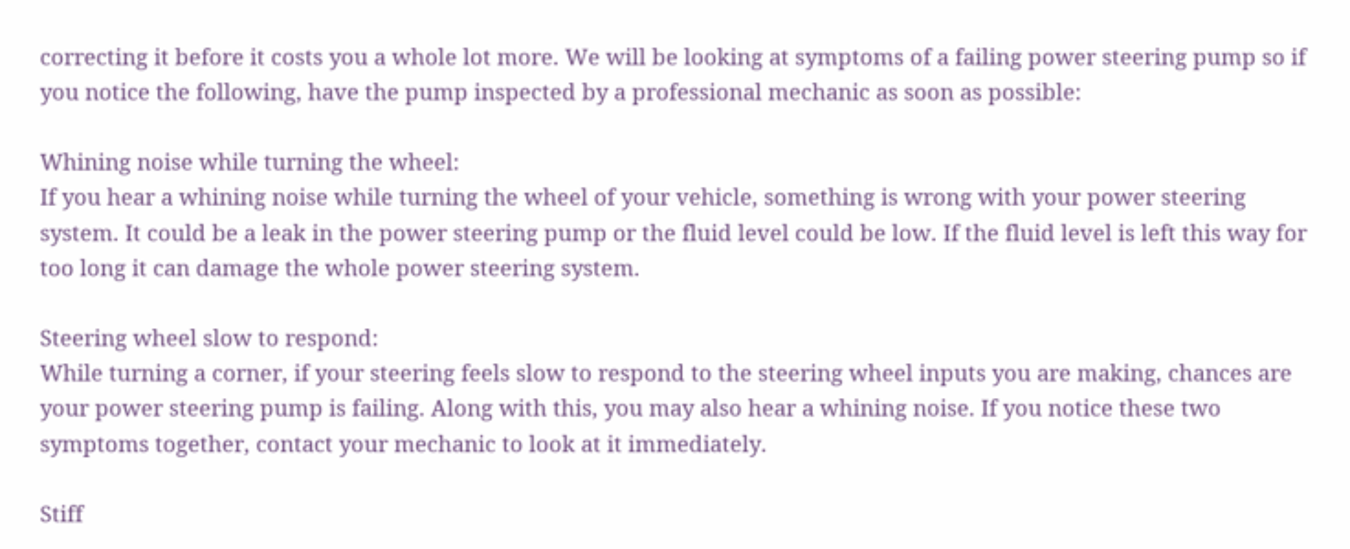correcting it before it costs you a whole lot more. We will be looking at symptoms of a failing power steering pump so if you notice the following, have the pump inspected by a professional mechanic as soon as possible:

Whining noise while turning the wheel:
If you hear a whining noise while turning the wheel of your vehicle, something is wrong with your power steering system. It could be a leak in the power steering pump or the fluid level could be low. If the fluid level is left this way for too long it can damage the whole power steering system.

Steering wheel slow to respond:
While turning a corner, if your steering feels slow to respond to the steering wheel inputs you are making, chances are your power steering pump is failing. Along with this, you may also hear a whining noise. If you notice these two symptoms together, contact your mechanic to look at it immediately.

Stiff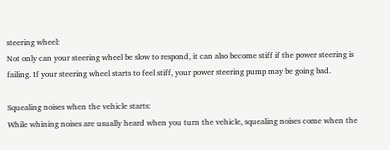steering wheel:
Not only can your steering wheel be slow to respond, it can also become stiff if the power steering is failing. If your steering wheel starts to feel stiff, your power steering pump may be going bad.

Squealing noises when the vehicle starts:
While whining noises are usually heard when you turn the vehicle, squealing noises come when the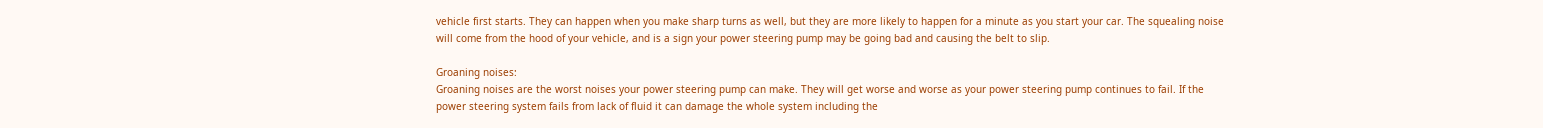vehicle first starts. They can happen when you make sharp turns as well, but they are more likely to happen for a minute as you start your car. The squealing noise will come from the hood of your vehicle, and is a sign your power steering pump may be going bad and causing the belt to slip.

Groaning noises:
Groaning noises are the worst noises your power steering pump can make. They will get worse and worse as your power steering pump continues to fail. If the power steering system fails from lack of fluid it can damage the whole system including the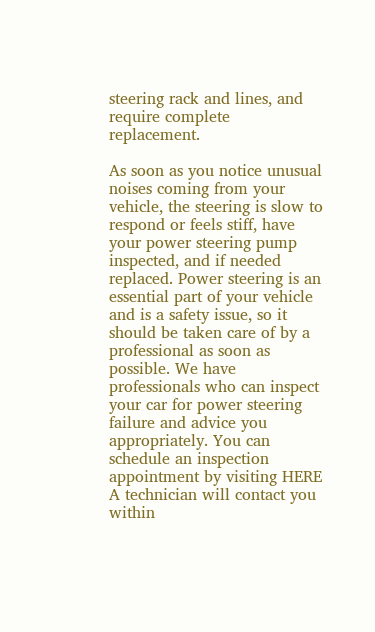steering rack and lines, and require complete replacement.

As soon as you notice unusual noises coming from your vehicle, the steering is slow to respond or feels stiff, have your power steering pump inspected, and if needed replaced. Power steering is an essential part of your vehicle and is a safety issue, so it should be taken care of by a professional as soon as possible. We have professionals who can inspect your car for power steering failure and advice you appropriately. You can schedule an inspection appointment by visiting HERE A technician will contact you within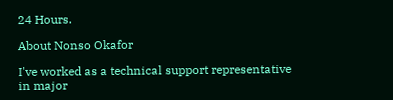24 Hours.

About Nonso Okafor

I've worked as a technical support representative in major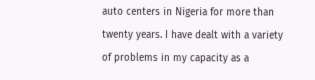auto centers in Nigeria for more than twenty years. I have dealt with a variety of problems in my capacity as a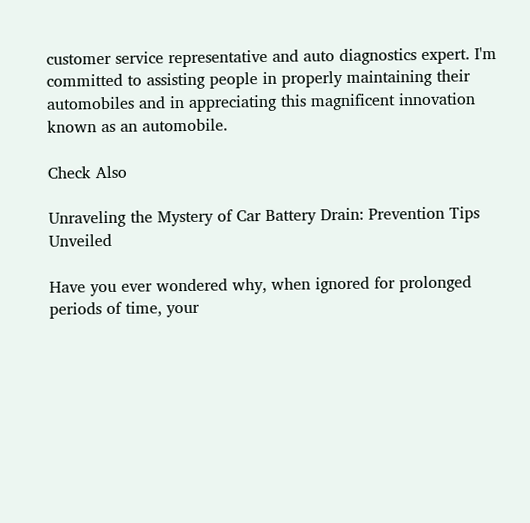customer service representative and auto diagnostics expert. I'm committed to assisting people in properly maintaining their automobiles and in appreciating this magnificent innovation known as an automobile.

Check Also

Unraveling the Mystery of Car Battery Drain: Prevention Tips Unveiled

Have you ever wondered why, when ignored for prolonged periods of time, your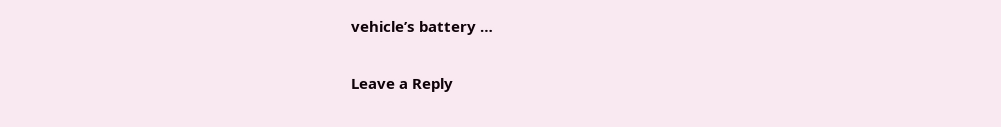vehicle’s battery …

Leave a Reply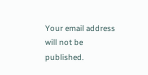Your email address will not be published.